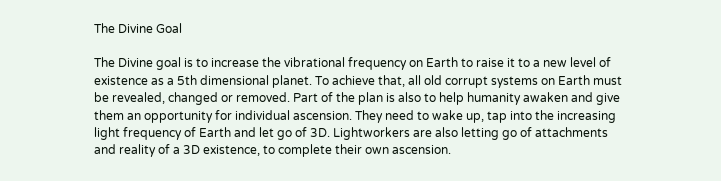The Divine Goal

The Divine goal is to increase the vibrational frequency on Earth to raise it to a new level of existence as a 5th dimensional planet. To achieve that, all old corrupt systems on Earth must be revealed, changed or removed. Part of the plan is also to help humanity awaken and give them an opportunity for individual ascension. They need to wake up, tap into the increasing light frequency of Earth and let go of 3D. Lightworkers are also letting go of attachments and reality of a 3D existence, to complete their own ascension.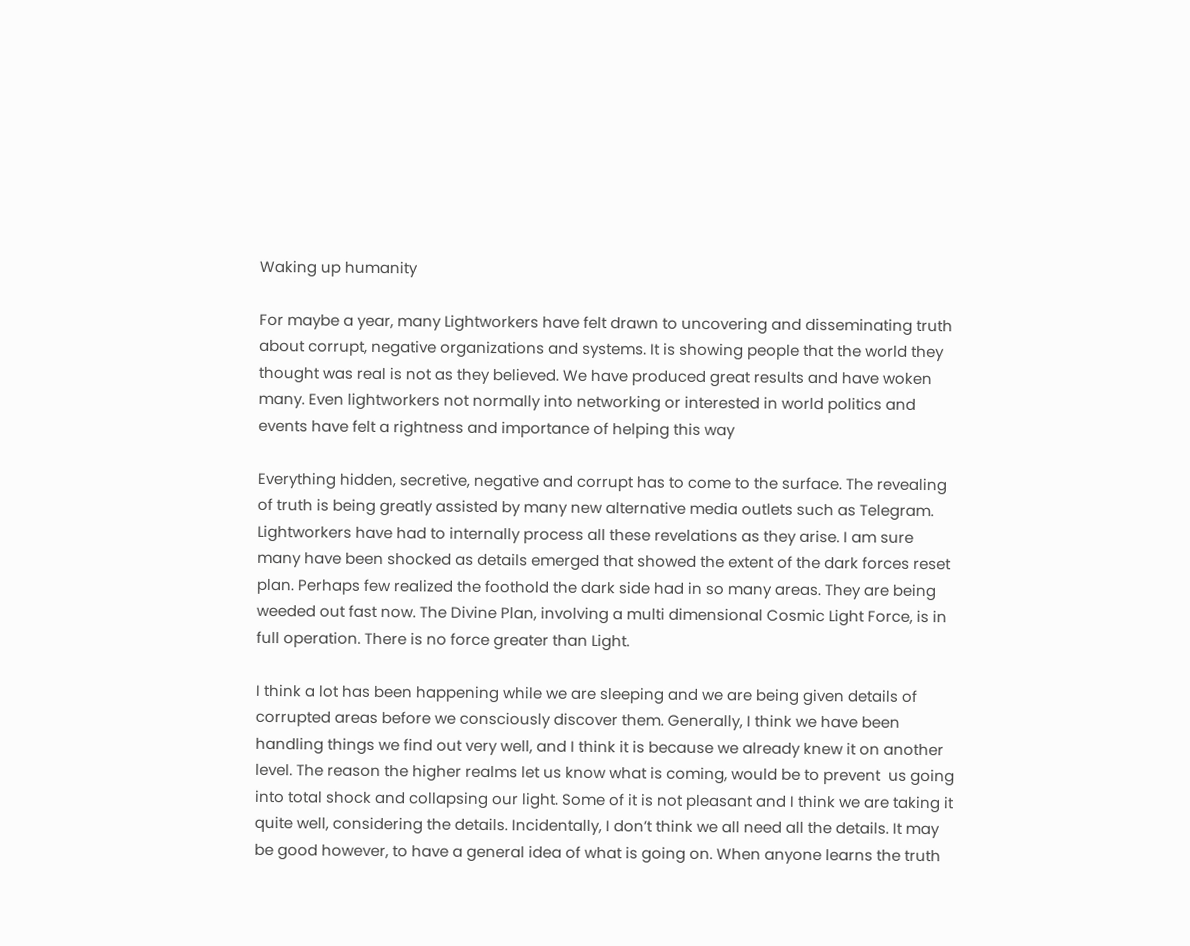Waking up humanity

For maybe a year, many Lightworkers have felt drawn to uncovering and disseminating truth about corrupt, negative organizations and systems. It is showing people that the world they thought was real is not as they believed. We have produced great results and have woken many. Even lightworkers not normally into networking or interested in world politics and events have felt a rightness and importance of helping this way

Everything hidden, secretive, negative and corrupt has to come to the surface. The revealing of truth is being greatly assisted by many new alternative media outlets such as Telegram. Lightworkers have had to internally process all these revelations as they arise. I am sure many have been shocked as details emerged that showed the extent of the dark forces reset plan. Perhaps few realized the foothold the dark side had in so many areas. They are being weeded out fast now. The Divine Plan, involving a multi dimensional Cosmic Light Force, is in full operation. There is no force greater than Light.

I think a lot has been happening while we are sleeping and we are being given details of corrupted areas before we consciously discover them. Generally, I think we have been handling things we find out very well, and I think it is because we already knew it on another level. The reason the higher realms let us know what is coming, would be to prevent  us going into total shock and collapsing our light. Some of it is not pleasant and I think we are taking it quite well, considering the details. Incidentally, I don’t think we all need all the details. It may be good however, to have a general idea of what is going on. When anyone learns the truth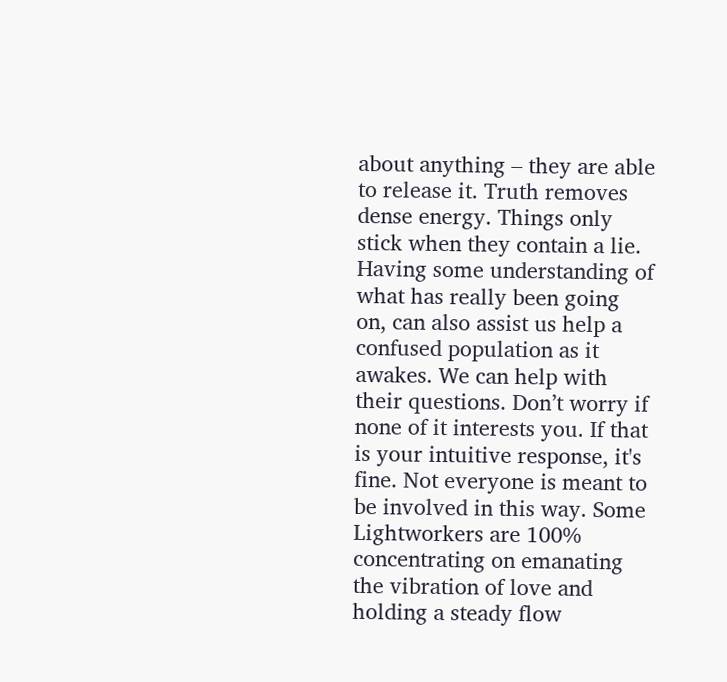about anything – they are able to release it. Truth removes dense energy. Things only stick when they contain a lie. Having some understanding of what has really been going on, can also assist us help a confused population as it awakes. We can help with their questions. Don’t worry if none of it interests you. If that is your intuitive response, it's fine. Not everyone is meant to be involved in this way. Some Lightworkers are 100% concentrating on emanating the vibration of love and holding a steady flow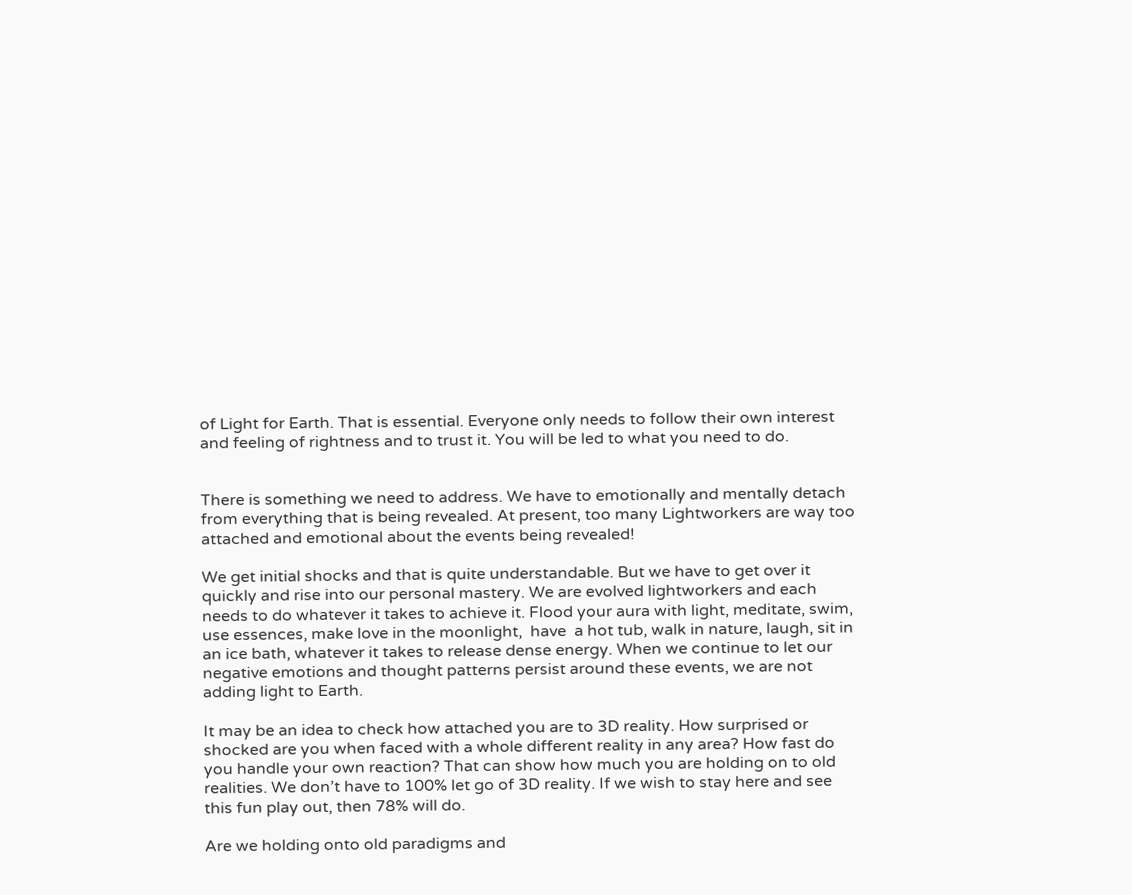of Light for Earth. That is essential. Everyone only needs to follow their own interest and feeling of rightness and to trust it. You will be led to what you need to do.


There is something we need to address. We have to emotionally and mentally detach from everything that is being revealed. At present, too many Lightworkers are way too attached and emotional about the events being revealed!

We get initial shocks and that is quite understandable. But we have to get over it quickly and rise into our personal mastery. We are evolved lightworkers and each needs to do whatever it takes to achieve it. Flood your aura with light, meditate, swim, use essences, make love in the moonlight,  have  a hot tub, walk in nature, laugh, sit in an ice bath, whatever it takes to release dense energy. When we continue to let our negative emotions and thought patterns persist around these events, we are not adding light to Earth.

It may be an idea to check how attached you are to 3D reality. How surprised or shocked are you when faced with a whole different reality in any area? How fast do you handle your own reaction? That can show how much you are holding on to old realities. We don’t have to 100% let go of 3D reality. If we wish to stay here and see this fun play out, then 78% will do.

Are we holding onto old paradigms and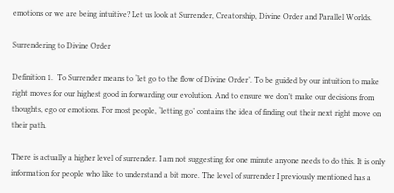emotions or we are being intuitive? Let us look at Surrender, Creatorship, Divine Order and Parallel Worlds.

Surrendering to Divine Order

Definition 1.  To Surrender means to ‘let go to the flow of Divine Order’. To be guided by our intuition to make right moves for our highest good in forwarding our evolution. And to ensure we don’t make our decisions from thoughts, ego or emotions. For most people, ‘letting go’ contains the idea of finding out their next right move on their path.

There is actually a higher level of surrender. I am not suggesting for one minute anyone needs to do this. It is only information for people who like to understand a bit more. The level of surrender I previously mentioned has a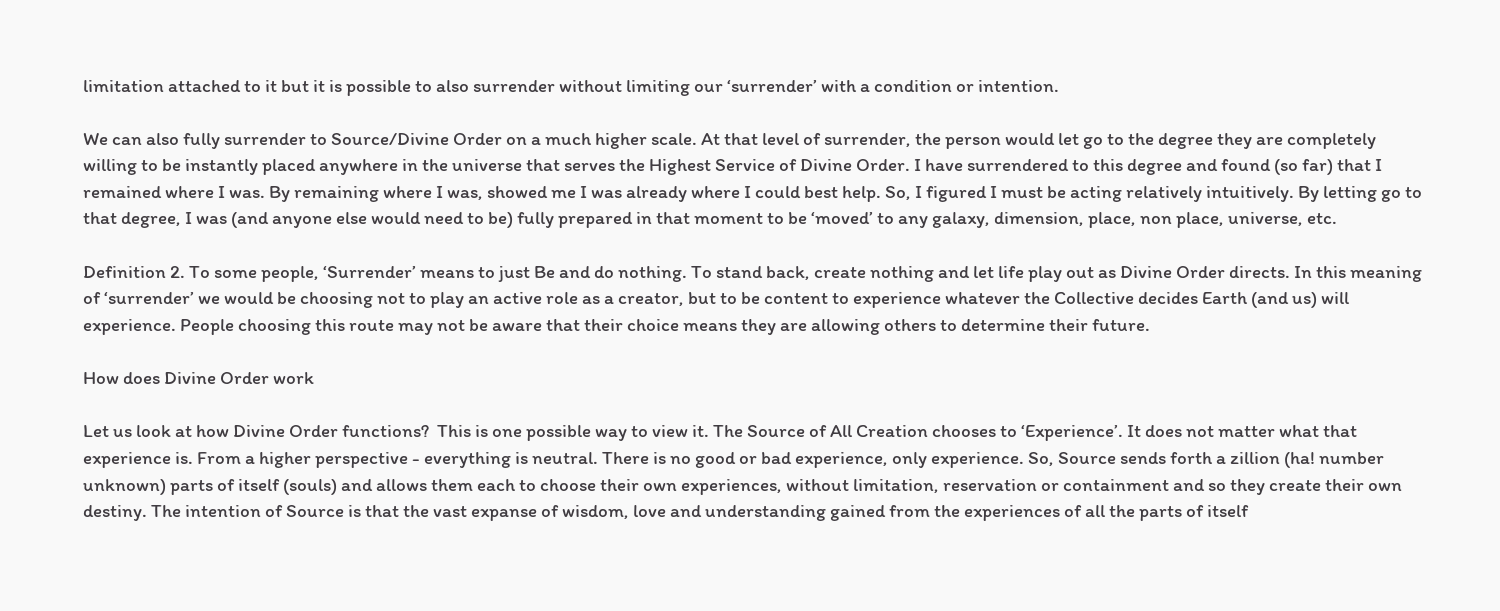limitation attached to it but it is possible to also surrender without limiting our ‘surrender’ with a condition or intention.

We can also fully surrender to Source/Divine Order on a much higher scale. At that level of surrender, the person would let go to the degree they are completely willing to be instantly placed anywhere in the universe that serves the Highest Service of Divine Order. I have surrendered to this degree and found (so far) that I remained where I was. By remaining where I was, showed me I was already where I could best help. So, I figured I must be acting relatively intuitively. By letting go to that degree, I was (and anyone else would need to be) fully prepared in that moment to be ‘moved’ to any galaxy, dimension, place, non place, universe, etc.

Definition 2. To some people, ‘Surrender’ means to just Be and do nothing. To stand back, create nothing and let life play out as Divine Order directs. In this meaning of ‘surrender’ we would be choosing not to play an active role as a creator, but to be content to experience whatever the Collective decides Earth (and us) will experience. People choosing this route may not be aware that their choice means they are allowing others to determine their future.

How does Divine Order work

Let us look at how Divine Order functions?  This is one possible way to view it. The Source of All Creation chooses to ‘Experience’. It does not matter what that experience is. From a higher perspective - everything is neutral. There is no good or bad experience, only experience. So, Source sends forth a zillion (ha! number unknown) parts of itself (souls) and allows them each to choose their own experiences, without limitation, reservation or containment and so they create their own destiny. The intention of Source is that the vast expanse of wisdom, love and understanding gained from the experiences of all the parts of itself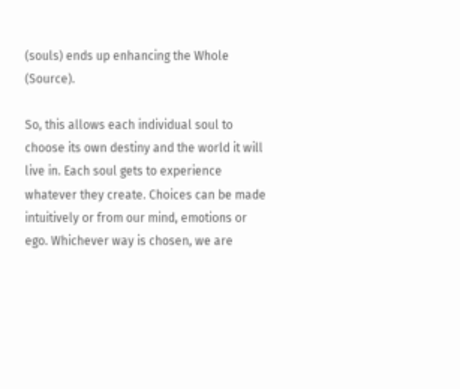(souls) ends up enhancing the Whole (Source).

So, this allows each individual soul to choose its own destiny and the world it will live in. Each soul gets to experience whatever they create. Choices can be made intuitively or from our mind, emotions or ego. Whichever way is chosen, we are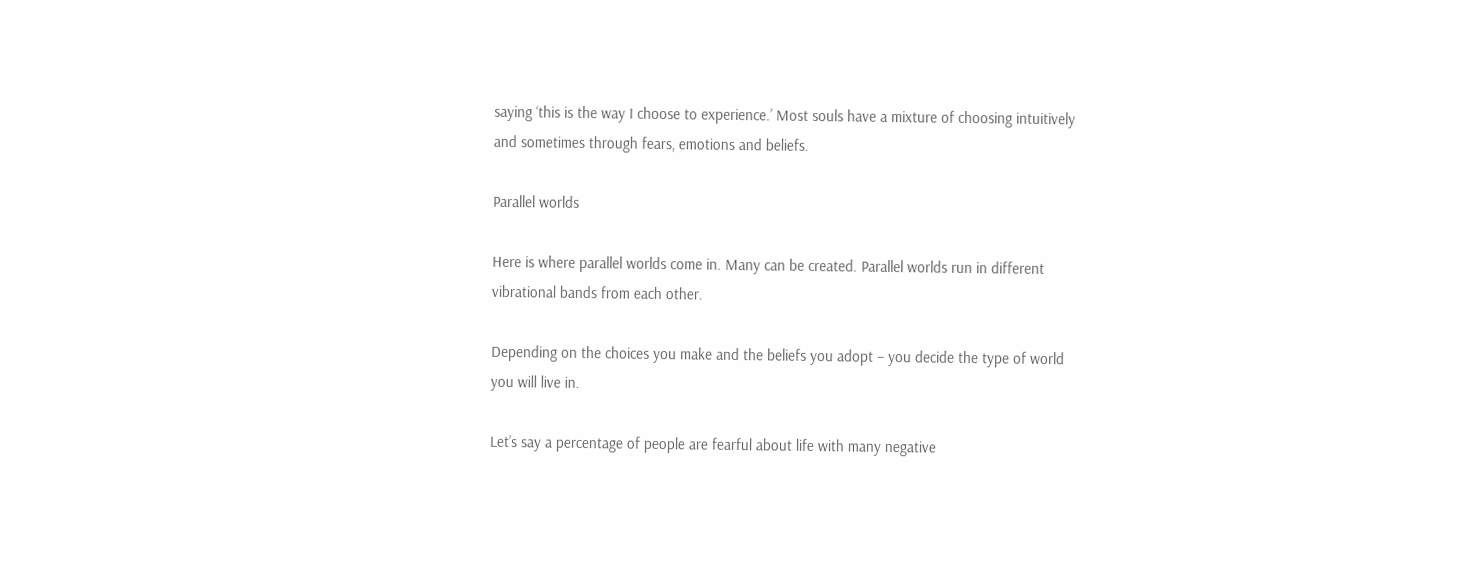saying ‘this is the way I choose to experience.’ Most souls have a mixture of choosing intuitively and sometimes through fears, emotions and beliefs.

Parallel worlds

Here is where parallel worlds come in. Many can be created. Parallel worlds run in different vibrational bands from each other.

Depending on the choices you make and the beliefs you adopt – you decide the type of world you will live in.

Let’s say a percentage of people are fearful about life with many negative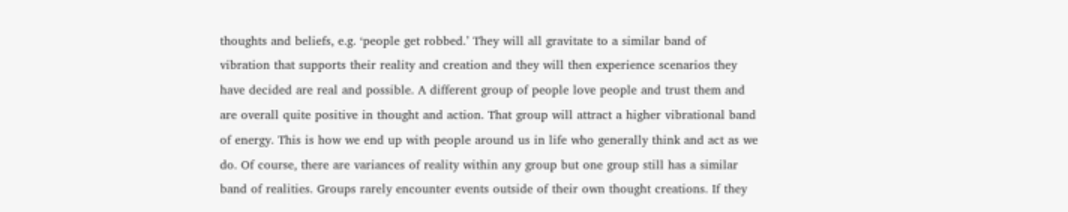thoughts and beliefs, e.g. ‘people get robbed.’ They will all gravitate to a similar band of vibration that supports their reality and creation and they will then experience scenarios they have decided are real and possible. A different group of people love people and trust them and are overall quite positive in thought and action. That group will attract a higher vibrational band of energy. This is how we end up with people around us in life who generally think and act as we do. Of course, there are variances of reality within any group but one group still has a similar band of realities. Groups rarely encounter events outside of their own thought creations. If they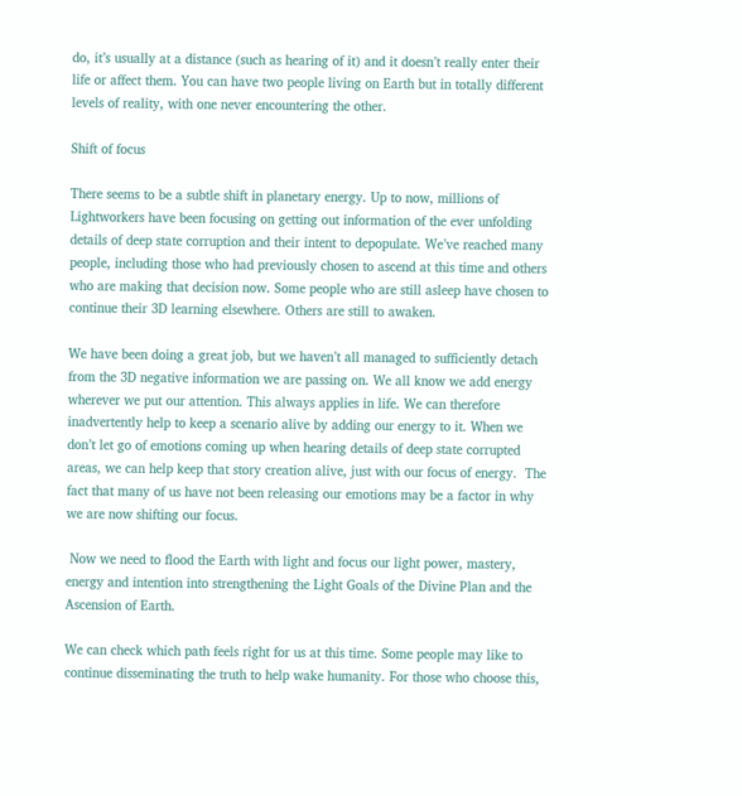do, it’s usually at a distance (such as hearing of it) and it doesn’t really enter their life or affect them. You can have two people living on Earth but in totally different levels of reality, with one never encountering the other.

Shift of focus

There seems to be a subtle shift in planetary energy. Up to now, millions of Lightworkers have been focusing on getting out information of the ever unfolding details of deep state corruption and their intent to depopulate. We’ve reached many people, including those who had previously chosen to ascend at this time and others who are making that decision now. Some people who are still asleep have chosen to continue their 3D learning elsewhere. Others are still to awaken.

We have been doing a great job, but we haven’t all managed to sufficiently detach from the 3D negative information we are passing on. We all know we add energy wherever we put our attention. This always applies in life. We can therefore inadvertently help to keep a scenario alive by adding our energy to it. When we don’t let go of emotions coming up when hearing details of deep state corrupted areas, we can help keep that story creation alive, just with our focus of energy.  The fact that many of us have not been releasing our emotions may be a factor in why we are now shifting our focus.

 Now we need to flood the Earth with light and focus our light power, mastery, energy and intention into strengthening the Light Goals of the Divine Plan and the Ascension of Earth.

We can check which path feels right for us at this time. Some people may like to continue disseminating the truth to help wake humanity. For those who choose this,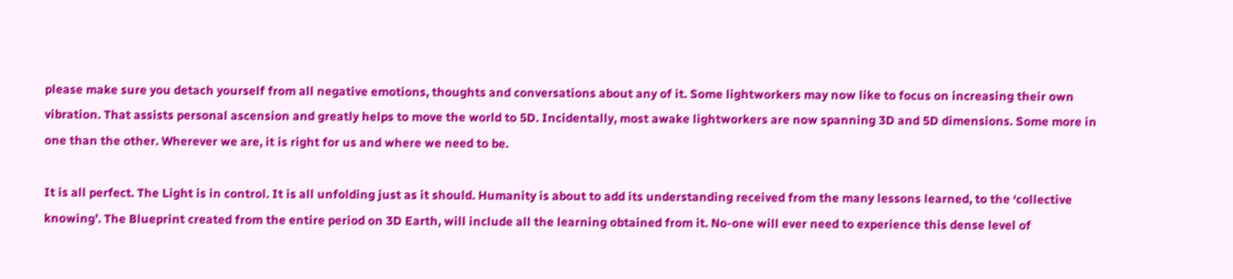please make sure you detach yourself from all negative emotions, thoughts and conversations about any of it. Some lightworkers may now like to focus on increasing their own vibration. That assists personal ascension and greatly helps to move the world to 5D. Incidentally, most awake lightworkers are now spanning 3D and 5D dimensions. Some more in one than the other. Wherever we are, it is right for us and where we need to be.

It is all perfect. The Light is in control. It is all unfolding just as it should. Humanity is about to add its understanding received from the many lessons learned, to the ‘collective knowing’. The Blueprint created from the entire period on 3D Earth, will include all the learning obtained from it. No-one will ever need to experience this dense level of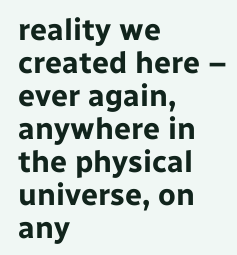reality we created here – ever again, anywhere in the physical universe, on any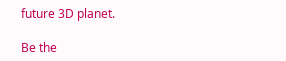future 3D planet.

Be the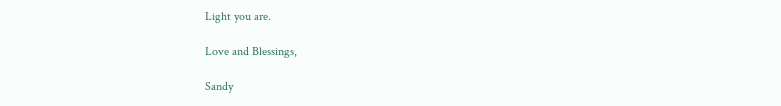Light you are.

Love and Blessings,

Sandy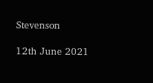Stevenson

12th June 2021